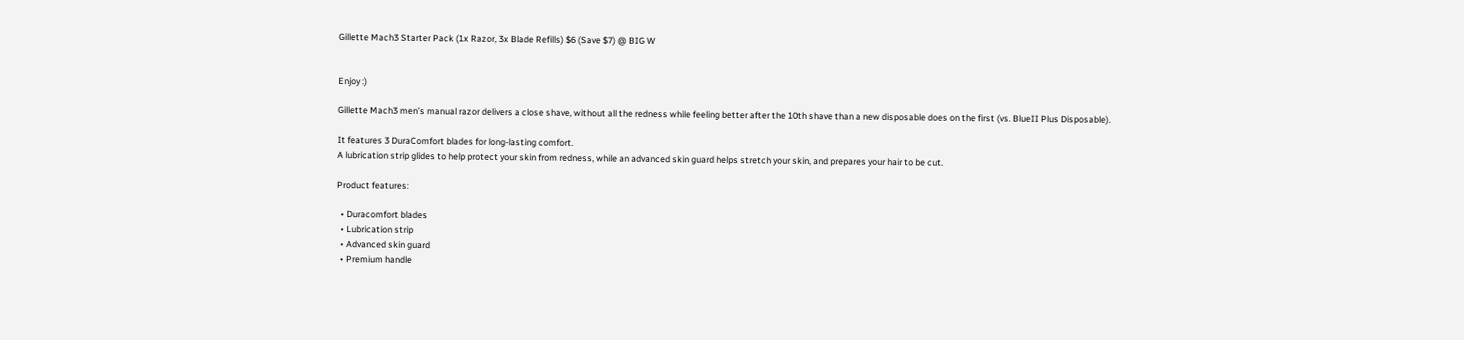Gillette Mach3 Starter Pack (1x Razor, 3x Blade Refills) $6 (Save $7) @ BIG W


Enjoy :)

Gillette Mach3 men’s manual razor delivers a close shave, without all the redness while feeling better after the 10th shave than a new disposable does on the first (vs. BlueII Plus Disposable).

It features 3 DuraComfort blades for long-lasting comfort.
A lubrication strip glides to help protect your skin from redness, while an advanced skin guard helps stretch your skin, and prepares your hair to be cut.

Product features:

  • Duracomfort blades
  • Lubrication strip
  • Advanced skin guard
  • Premium handle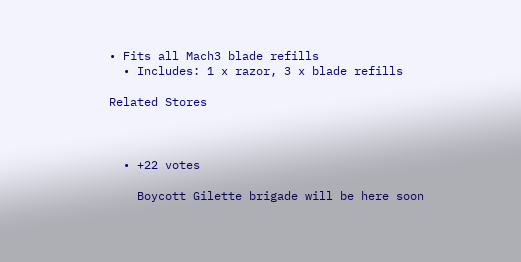• Fits all Mach3 blade refills
  • Includes: 1 x razor, 3 x blade refills

Related Stores



  • +22 votes

    Boycott Gilette brigade will be here soon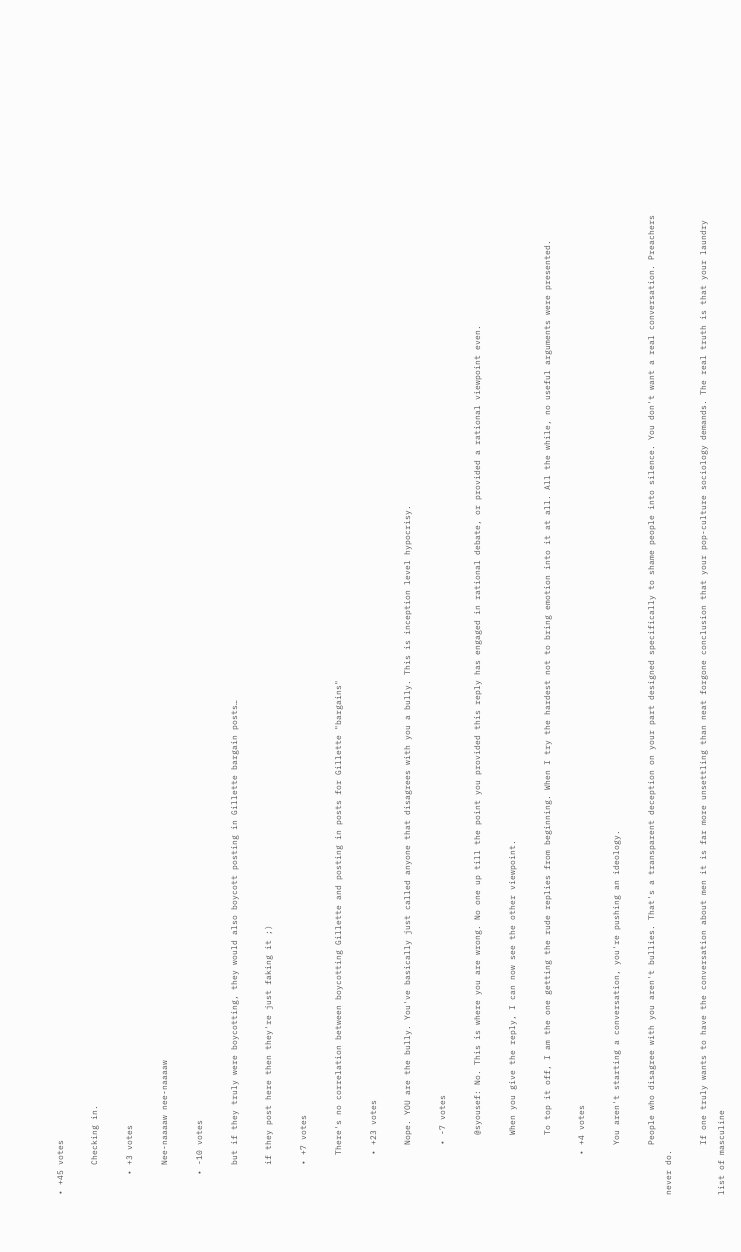• +45 votes

      Checking in.

    • +3 votes

      Nee-naaaaw nee-naaaaw

    • -10 votes

      but if they truly were boycotting, they would also boycott posting in Gillette bargain posts…

      if they post here then they're just faking it ;)

      • +7 votes

        There's no correlation between boycotting Gillette and posting in posts for Gillette "bargains"

        • +23 votes

          Nope. YOU are the bully. You've basically just called anyone that disagrees with you a bully. This is inception level hypocrisy.

          • -7 votes

            @syousef: No. This is where you are wrong. No one up till the point you provided this reply has engaged in rational debate, or provided a rational viewpoint even.

            When you give the reply, I can now see the other viewpoint.

            To top it off, I am the one getting the rude replies from beginning. When I try the hardest not to bring emotion into it at all. All the while, no useful arguments were presented.

        • +4 votes

          You aren't starting a conversation, you're pushing an ideology.

          People who disagree with you aren't bullies. That's a transparent deception on your part designed specifically to shame people into silence. You don't want a real conversation. Preachers never do.

          If one truly wants to have the conversation about men it is far more unsettling than neat forgone conclusion that your pop-culture sociology demands. The real truth is that your laundry list of masculine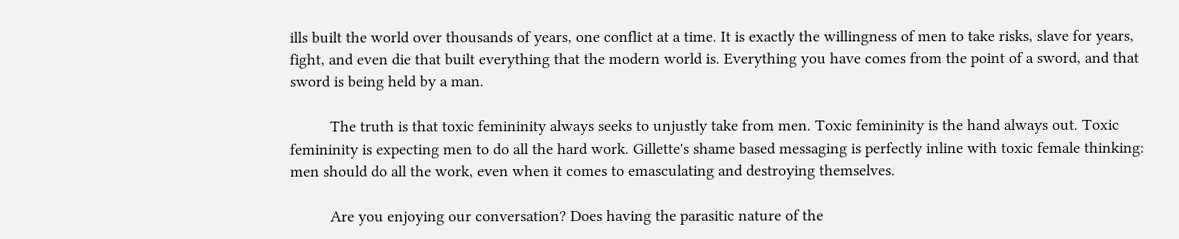ills built the world over thousands of years, one conflict at a time. It is exactly the willingness of men to take risks, slave for years, fight, and even die that built everything that the modern world is. Everything you have comes from the point of a sword, and that sword is being held by a man.

          The truth is that toxic femininity always seeks to unjustly take from men. Toxic femininity is the hand always out. Toxic femininity is expecting men to do all the hard work. Gillette's shame based messaging is perfectly inline with toxic female thinking: men should do all the work, even when it comes to emasculating and destroying themselves.

          Are you enjoying our conversation? Does having the parasitic nature of the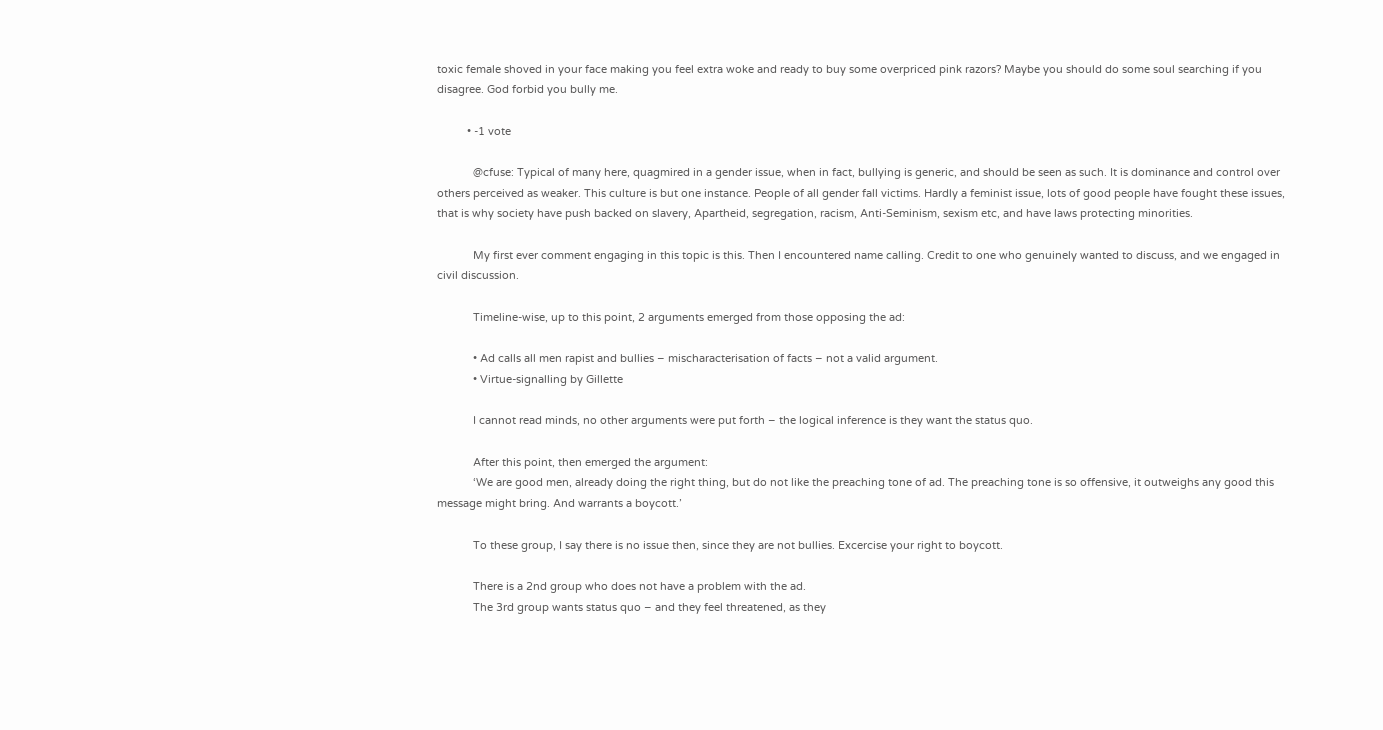toxic female shoved in your face making you feel extra woke and ready to buy some overpriced pink razors? Maybe you should do some soul searching if you disagree. God forbid you bully me.

          • -1 vote

            @cfuse: Typical of many here, quagmired in a gender issue, when in fact, bullying is generic, and should be seen as such. It is dominance and control over others perceived as weaker. This culture is but one instance. People of all gender fall victims. Hardly a feminist issue, lots of good people have fought these issues, that is why society have push backed on slavery, Apartheid, segregation, racism, Anti-Seminism, sexism etc, and have laws protecting minorities.

            My first ever comment engaging in this topic is this. Then I encountered name calling. Credit to one who genuinely wanted to discuss, and we engaged in civil discussion.

            Timeline-wise, up to this point, 2 arguments emerged from those opposing the ad:

            • Ad calls all men rapist and bullies – mischaracterisation of facts – not a valid argument.
            • Virtue-signalling by Gillette

            I cannot read minds, no other arguments were put forth – the logical inference is they want the status quo.

            After this point, then emerged the argument:
            ‘We are good men, already doing the right thing, but do not like the preaching tone of ad. The preaching tone is so offensive, it outweighs any good this message might bring. And warrants a boycott.’

            To these group, I say there is no issue then, since they are not bullies. Excercise your right to boycott.

            There is a 2nd group who does not have a problem with the ad.
            The 3rd group wants status quo – and they feel threatened, as they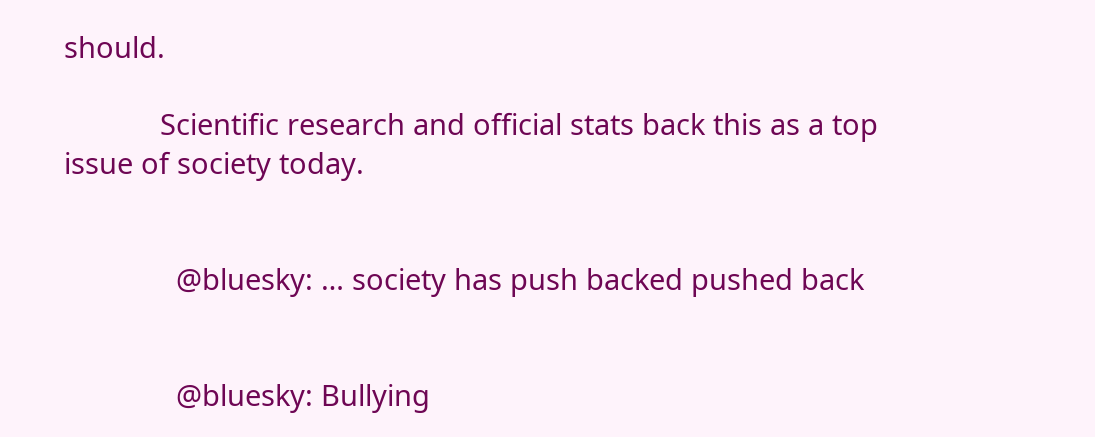should.

            Scientific research and official stats back this as a top issue of society today.


              @bluesky: … society has push backed pushed back


              @bluesky: Bullying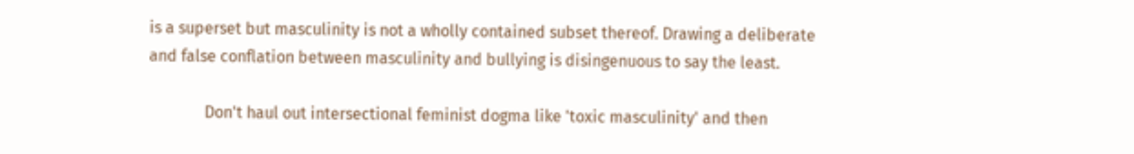is a superset but masculinity is not a wholly contained subset thereof. Drawing a deliberate and false conflation between masculinity and bullying is disingenuous to say the least.

              Don't haul out intersectional feminist dogma like 'toxic masculinity' and then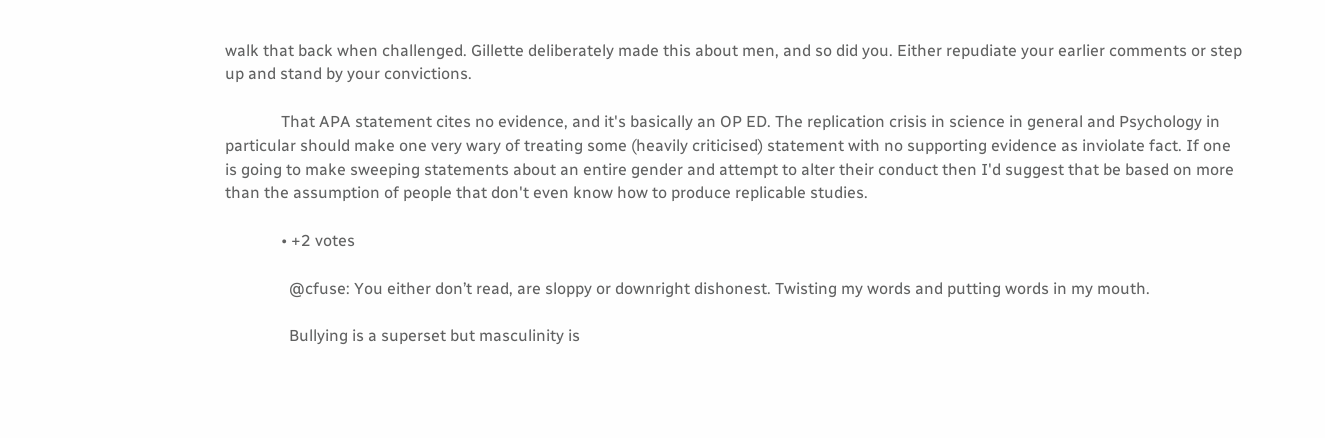walk that back when challenged. Gillette deliberately made this about men, and so did you. Either repudiate your earlier comments or step up and stand by your convictions.

              That APA statement cites no evidence, and it's basically an OP ED. The replication crisis in science in general and Psychology in particular should make one very wary of treating some (heavily criticised) statement with no supporting evidence as inviolate fact. If one is going to make sweeping statements about an entire gender and attempt to alter their conduct then I'd suggest that be based on more than the assumption of people that don't even know how to produce replicable studies.

              • +2 votes

                @cfuse: You either don’t read, are sloppy or downright dishonest. Twisting my words and putting words in my mouth.

                Bullying is a superset but masculinity is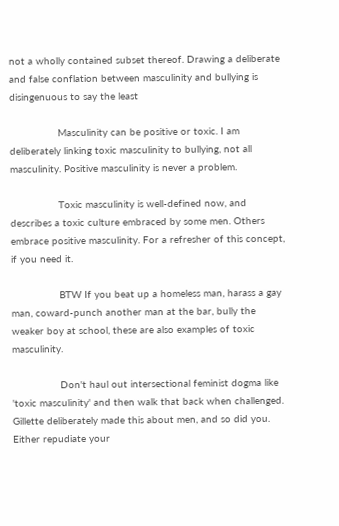not a wholly contained subset thereof. Drawing a deliberate and false conflation between masculinity and bullying is disingenuous to say the least

                Masculinity can be positive or toxic. I am deliberately linking toxic masculinity to bullying, not all masculinity. Positive masculinity is never a problem.

                Toxic masculinity is well-defined now, and describes a toxic culture embraced by some men. Others embrace positive masculinity. For a refresher of this concept, if you need it.

                BTW If you beat up a homeless man, harass a gay man, coward-punch another man at the bar, bully the weaker boy at school, these are also examples of toxic masculinity.

                Don't haul out intersectional feminist dogma like 'toxic masculinity' and then walk that back when challenged. Gillette deliberately made this about men, and so did you. Either repudiate your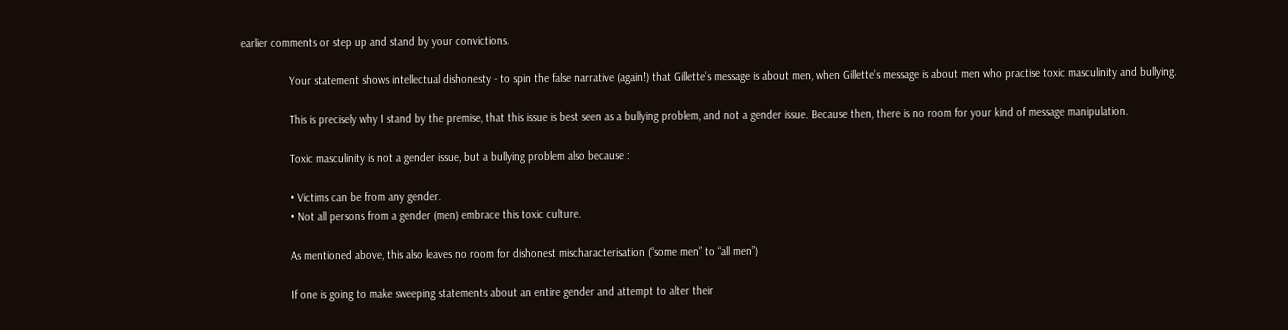earlier comments or step up and stand by your convictions.

                Your statement shows intellectual dishonesty - to spin the false narrative (again!) that Gillette’s message is about men, when Gillette’s message is about men who practise toxic masculinity and bullying.

                This is precisely why I stand by the premise, that this issue is best seen as a bullying problem, and not a gender issue. Because then, there is no room for your kind of message manipulation.

                Toxic masculinity is not a gender issue, but a bullying problem also because :

                • Victims can be from any gender.
                • Not all persons from a gender (men) embrace this toxic culture.

                As mentioned above, this also leaves no room for dishonest mischaracterisation (“some men” to “all men”)

                If one is going to make sweeping statements about an entire gender and attempt to alter their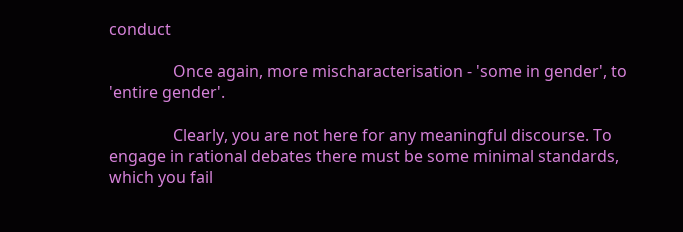conduct

                Once again, more mischaracterisation - 'some in gender', to 'entire gender'.

                Clearly, you are not here for any meaningful discourse. To engage in rational debates there must be some minimal standards, which you fail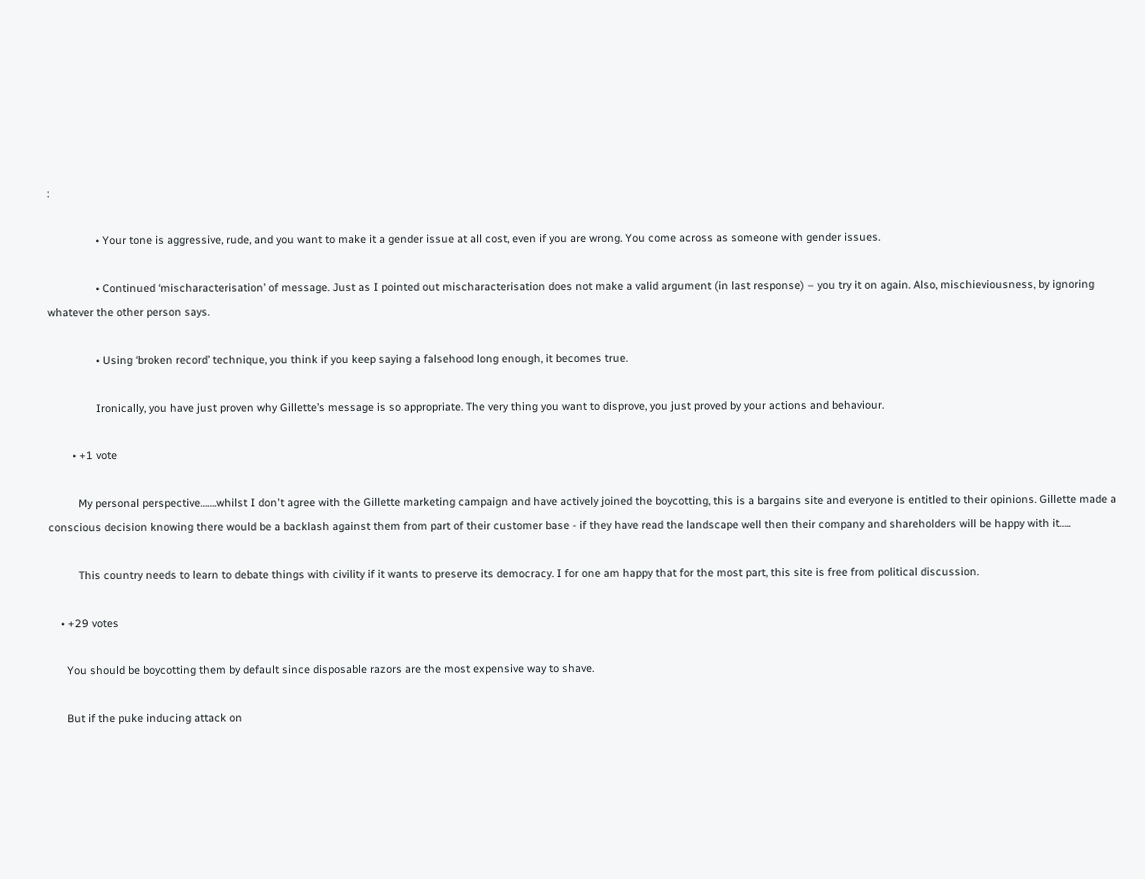:

                • Your tone is aggressive, rude, and you want to make it a gender issue at all cost, even if you are wrong. You come across as someone with gender issues.

                • Continued ‘mischaracterisation’ of message. Just as I pointed out mischaracterisation does not make a valid argument (in last response) – you try it on again. Also, mischieviousness, by ignoring whatever the other person says.

                • Using ‘broken record’ technique, you think if you keep saying a falsehood long enough, it becomes true.

                Ironically, you have just proven why Gillette’s message is so appropriate. The very thing you want to disprove, you just proved by your actions and behaviour.

        • +1 vote

          My personal perspective…….whilst I don't agree with the Gillette marketing campaign and have actively joined the boycotting, this is a bargains site and everyone is entitled to their opinions. Gillette made a conscious decision knowing there would be a backlash against them from part of their customer base - if they have read the landscape well then their company and shareholders will be happy with it…..

          This country needs to learn to debate things with civility if it wants to preserve its democracy. I for one am happy that for the most part, this site is free from political discussion.

    • +29 votes

      You should be boycotting them by default since disposable razors are the most expensive way to shave.

      But if the puke inducing attack on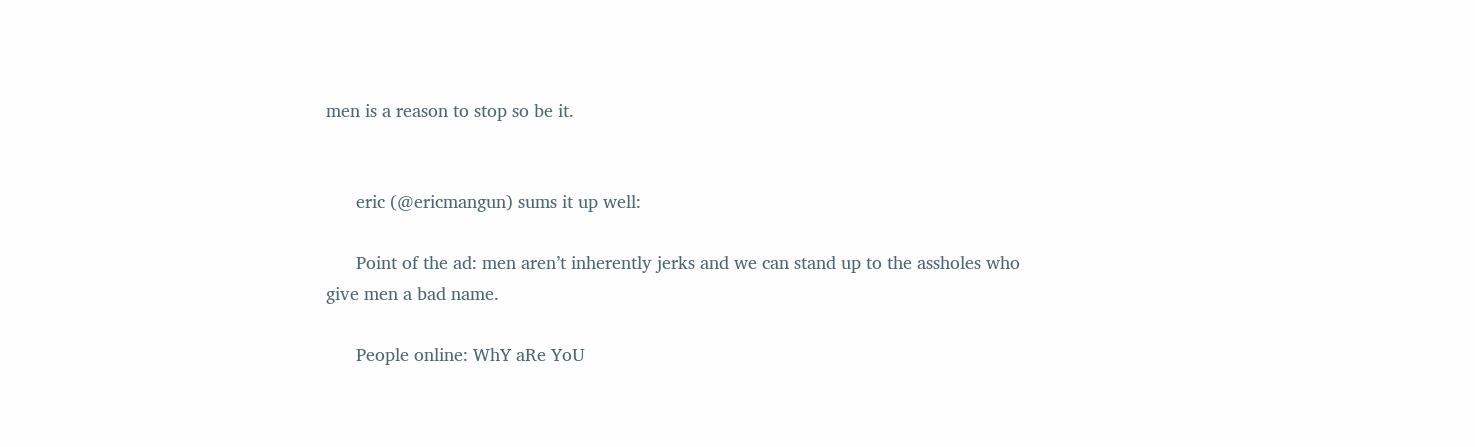men is a reason to stop so be it.


      eric (@ericmangun) sums it up well:

      Point of the ad: men aren’t inherently jerks and we can stand up to the assholes who give men a bad name.

      People online: WhY aRe YoU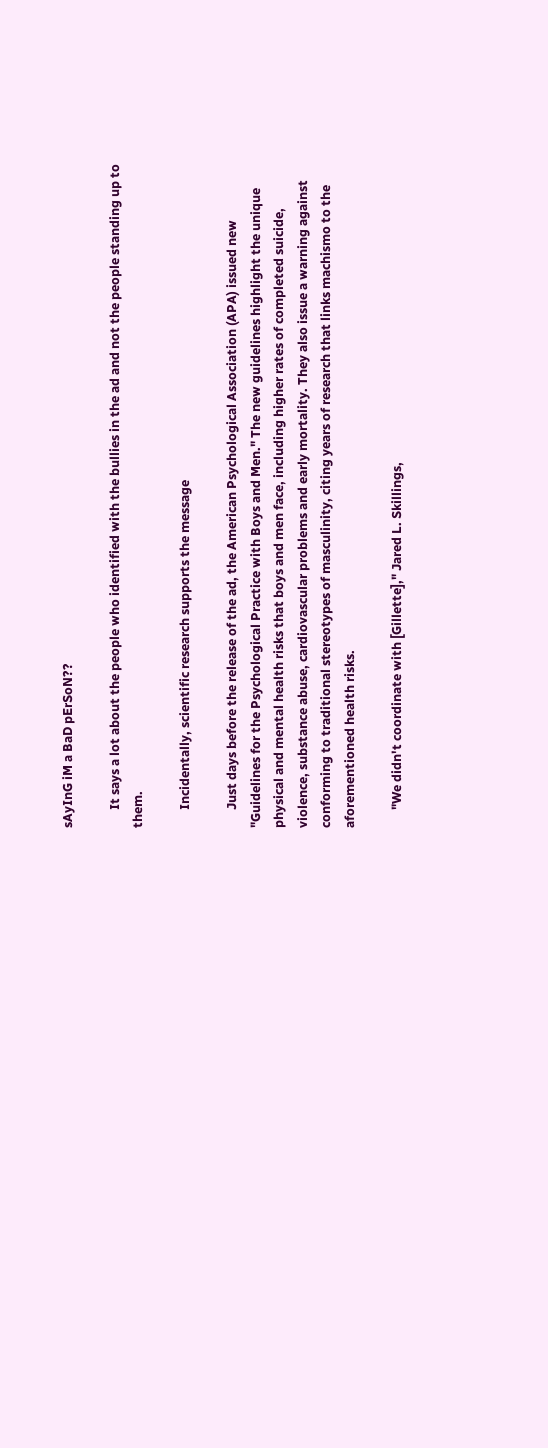sAyInG iM a BaD pErSoN??

      It says a lot about the people who identified with the bullies in the ad and not the people standing up to them.

      Incidentally, scientific research supports the message

      Just days before the release of the ad, the American Psychological Association (APA) issued new "Guidelines for the Psychological Practice with Boys and Men." The new guidelines highlight the unique physical and mental health risks that boys and men face, including higher rates of completed suicide, violence, substance abuse, cardiovascular problems and early mortality. They also issue a warning against conforming to traditional stereotypes of masculinity, citing years of research that links machismo to the aforementioned health risks.

      "We didn't coordinate with [Gillette]," Jared L. Skillings,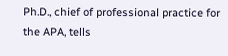Ph.D., chief of professional practice for the APA, tells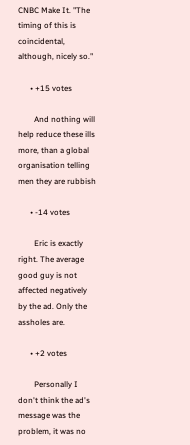CNBC Make It. "The timing of this is coincidental, although, nicely so."

      • +15 votes

        And nothing will help reduce these ills more, than a global organisation telling men they are rubbish

      • -14 votes

        Eric is exactly right. The average good guy is not affected negatively by the ad. Only the assholes are.

      • +2 votes

        Personally I don't think the ad's message was the problem, it was no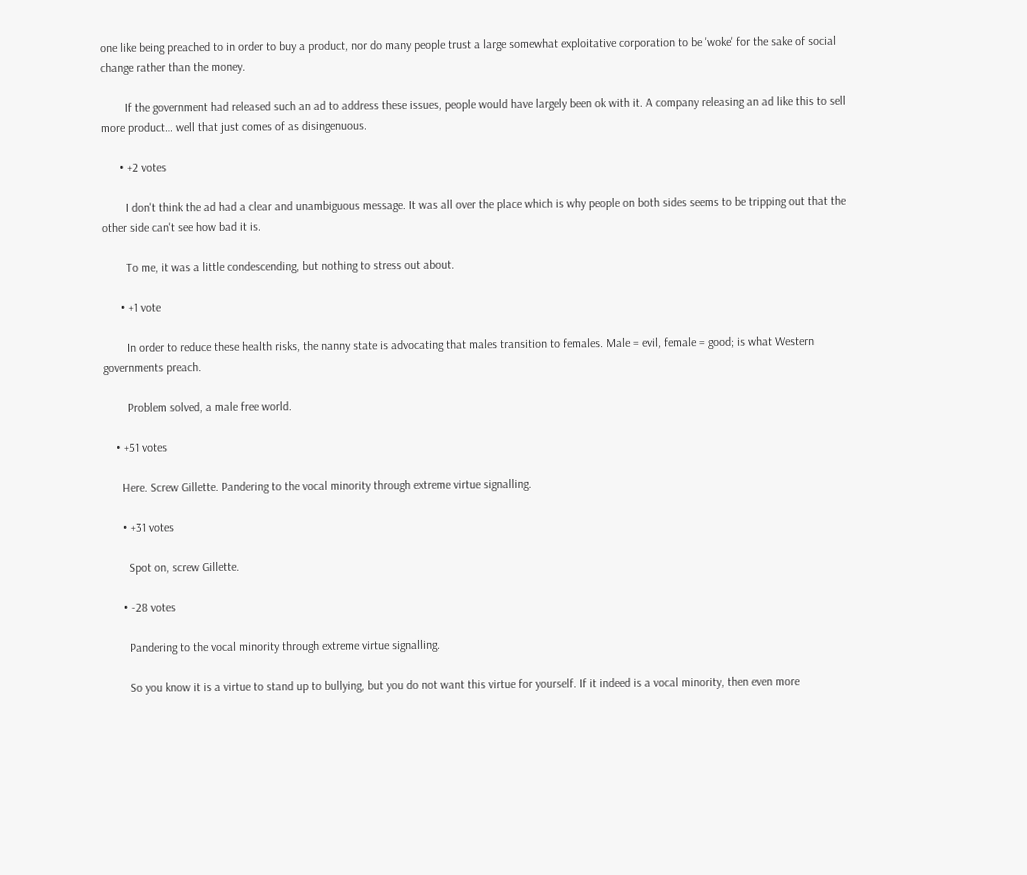one like being preached to in order to buy a product, nor do many people trust a large somewhat exploitative corporation to be 'woke' for the sake of social change rather than the money.

        If the government had released such an ad to address these issues, people would have largely been ok with it. A company releasing an ad like this to sell more product… well that just comes of as disingenuous.

      • +2 votes

        I don't think the ad had a clear and unambiguous message. It was all over the place which is why people on both sides seems to be tripping out that the other side can't see how bad it is.

        To me, it was a little condescending, but nothing to stress out about.

      • +1 vote

        In order to reduce these health risks, the nanny state is advocating that males transition to females. Male = evil, female = good; is what Western governments preach.

        Problem solved, a male free world.

    • +51 votes

      Here. Screw Gillette. Pandering to the vocal minority through extreme virtue signalling.

      • +31 votes

        Spot on, screw Gillette.

      • -28 votes

        Pandering to the vocal minority through extreme virtue signalling.

        So you know it is a virtue to stand up to bullying, but you do not want this virtue for yourself. If it indeed is a vocal minority, then even more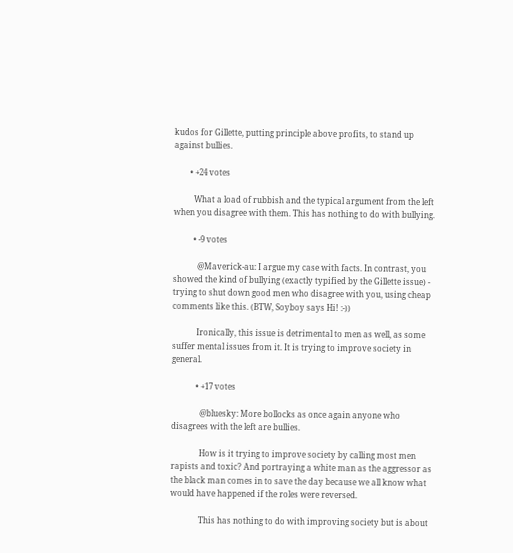kudos for Gillette, putting principle above profits, to stand up against bullies.

        • +24 votes

          What a load of rubbish and the typical argument from the left when you disagree with them. This has nothing to do with bullying.

          • -9 votes

            @Maverick-au: I argue my case with facts. In contrast, you showed the kind of bullying (exactly typified by the Gillette issue) - trying to shut down good men who disagree with you, using cheap comments like this. (BTW, Soyboy says Hi! :-))

            Ironically, this issue is detrimental to men as well, as some suffer mental issues from it. It is trying to improve society in general.

            • +17 votes

              @bluesky: More bollocks as once again anyone who disagrees with the left are bullies.

              How is it trying to improve society by calling most men rapists and toxic? And portraying a white man as the aggressor as the black man comes in to save the day because we all know what would have happened if the roles were reversed.

              This has nothing to do with improving society but is about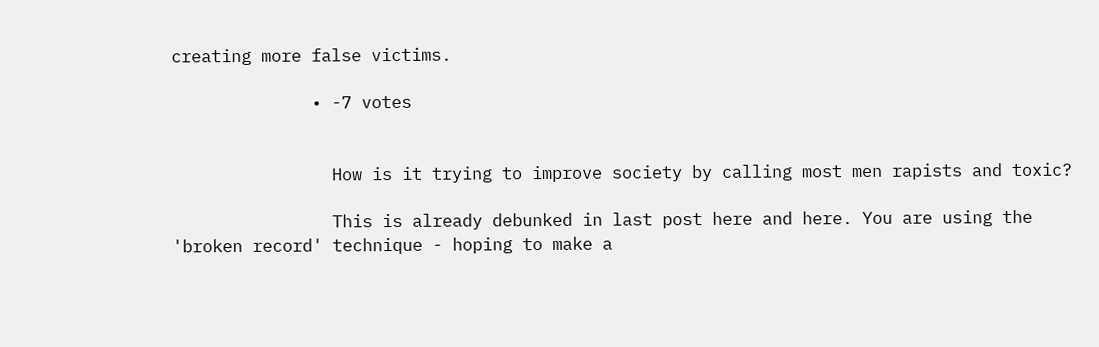creating more false victims.

              • -7 votes


                How is it trying to improve society by calling most men rapists and toxic?

                This is already debunked in last post here and here. You are using the 'broken record' technique - hoping to make a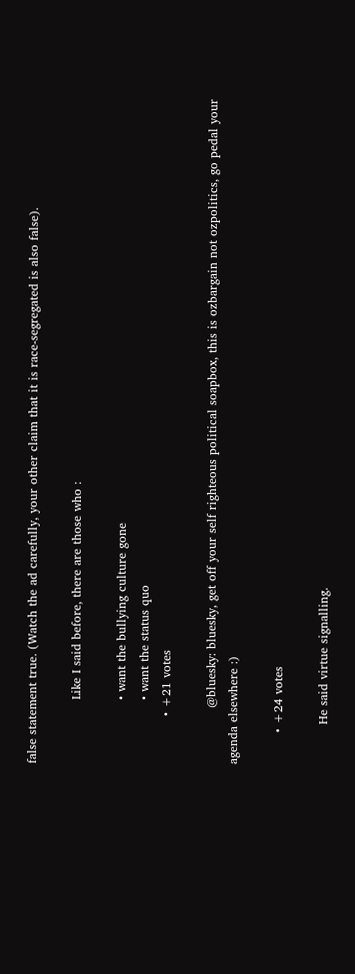false statement true. (Watch the ad carefully, your other claim that it is race-segregated is also false).

                Like I said before, there are those who :

                • want the bullying culture gone
                • want the status quo
            • +21 votes

              @bluesky: bluesky, get off your self righteous political soapbox, this is ozbargain not ozpolitics, go pedal your agenda elsewhere :)

        • +24 votes

          He said virtue signalling.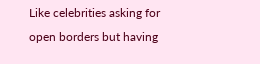Like celebrities asking for open borders but having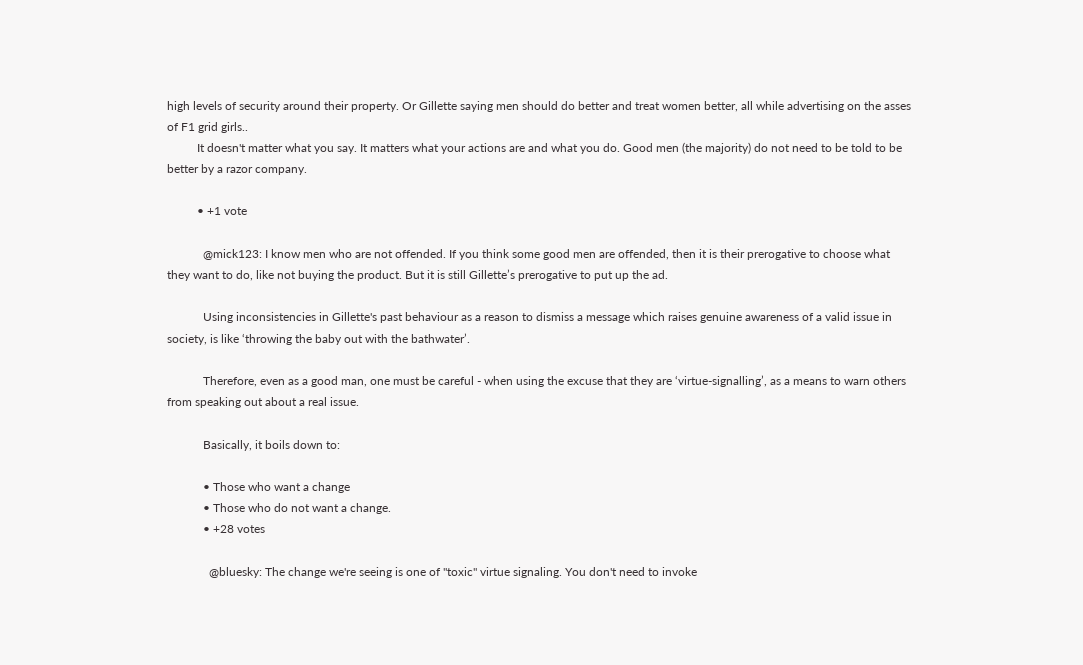high levels of security around their property. Or Gillette saying men should do better and treat women better, all while advertising on the asses of F1 grid girls..
          It doesn't matter what you say. It matters what your actions are and what you do. Good men (the majority) do not need to be told to be better by a razor company.

          • +1 vote

            @mick123: I know men who are not offended. If you think some good men are offended, then it is their prerogative to choose what they want to do, like not buying the product. But it is still Gillette’s prerogative to put up the ad.

            Using inconsistencies in Gillette's past behaviour as a reason to dismiss a message which raises genuine awareness of a valid issue in society, is like ‘throwing the baby out with the bathwater’.

            Therefore, even as a good man, one must be careful - when using the excuse that they are ‘virtue-signalling’, as a means to warn others from speaking out about a real issue.

            Basically, it boils down to:

            • Those who want a change
            • Those who do not want a change.
            • +28 votes

              @bluesky: The change we're seeing is one of "toxic" virtue signaling. You don't need to invoke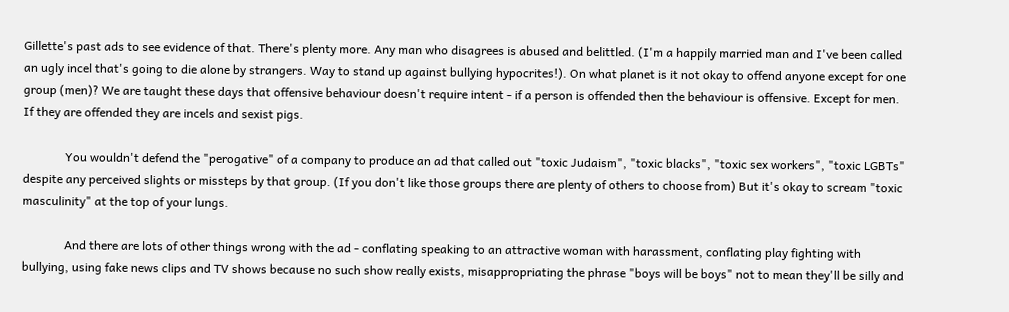Gillette's past ads to see evidence of that. There's plenty more. Any man who disagrees is abused and belittled. (I'm a happily married man and I've been called an ugly incel that's going to die alone by strangers. Way to stand up against bullying hypocrites!). On what planet is it not okay to offend anyone except for one group (men)? We are taught these days that offensive behaviour doesn't require intent - if a person is offended then the behaviour is offensive. Except for men. If they are offended they are incels and sexist pigs.

              You wouldn't defend the "perogative" of a company to produce an ad that called out "toxic Judaism", "toxic blacks", "toxic sex workers", "toxic LGBTs" despite any perceived slights or missteps by that group. (If you don't like those groups there are plenty of others to choose from) But it's okay to scream "toxic masculinity" at the top of your lungs.

              And there are lots of other things wrong with the ad - conflating speaking to an attractive woman with harassment, conflating play fighting with bullying, using fake news clips and TV shows because no such show really exists, misappropriating the phrase "boys will be boys" not to mean they'll be silly and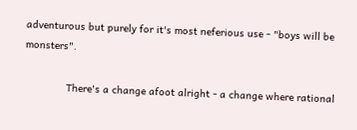adventurous but purely for it's most neferious use - "boys will be monsters".

              There's a change afoot alright - a change where rational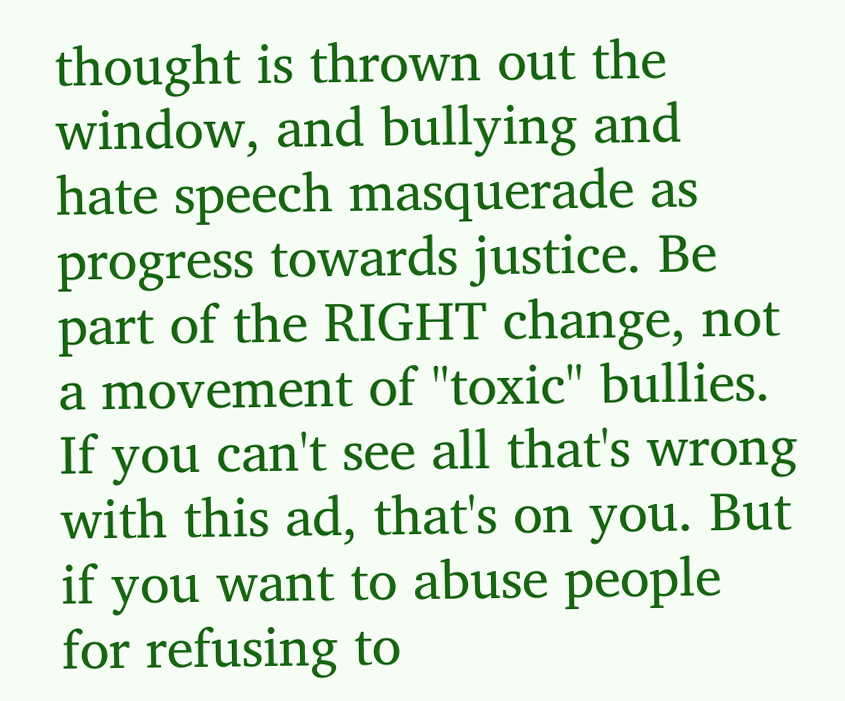thought is thrown out the window, and bullying and hate speech masquerade as progress towards justice. Be part of the RIGHT change, not a movement of "toxic" bullies. If you can't see all that's wrong with this ad, that's on you. But if you want to abuse people for refusing to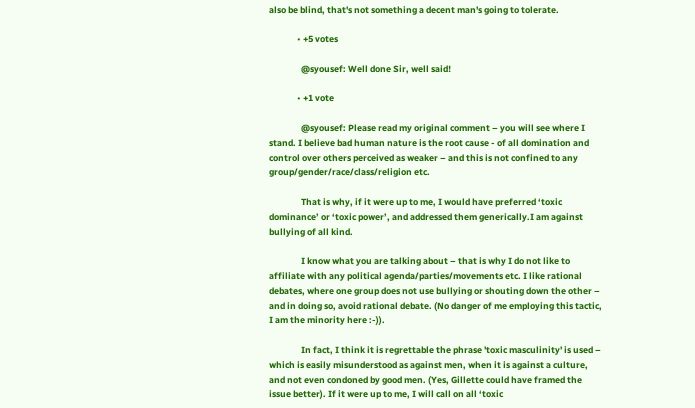also be blind, that's not something a decent man's going to tolerate.

              • +5 votes

                @syousef: Well done Sir, well said!

              • +1 vote

                @syousef: Please read my original comment – you will see where I stand. I believe bad human nature is the root cause - of all domination and control over others perceived as weaker – and this is not confined to any group/gender/race/class/religion etc.

                That is why, if it were up to me, I would have preferred ‘toxic dominance’ or ‘toxic power’, and addressed them generically.I am against bullying of all kind.

                I know what you are talking about – that is why I do not like to affiliate with any political agenda/parties/movements etc. I like rational debates, where one group does not use bullying or shouting down the other – and in doing so, avoid rational debate. (No danger of me employing this tactic, I am the minority here :-)).

                In fact, I think it is regrettable the phrase 'toxic masculinity' is used – which is easily misunderstood as against men, when it is against a culture, and not even condoned by good men. (Yes, Gillette could have framed the issue better). If it were up to me, I will call on all ‘toxic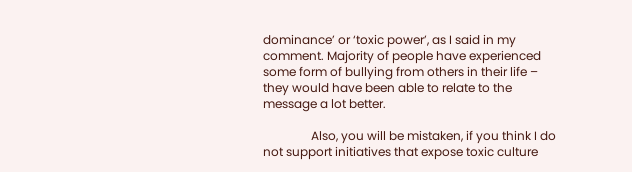dominance’ or ‘toxic power’, as I said in my comment. Majority of people have experienced some form of bullying from others in their life – they would have been able to relate to the message a lot better.

                Also, you will be mistaken, if you think I do not support initiatives that expose toxic culture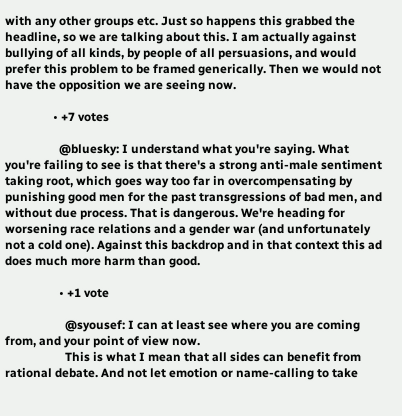with any other groups etc. Just so happens this grabbed the headline, so we are talking about this. I am actually against bullying of all kinds, by people of all persuasions, and would prefer this problem to be framed generically. Then we would not have the opposition we are seeing now.

                • +7 votes

                  @bluesky: I understand what you're saying. What you're failing to see is that there's a strong anti-male sentiment taking root, which goes way too far in overcompensating by punishing good men for the past transgressions of bad men, and without due process. That is dangerous. We're heading for worsening race relations and a gender war (and unfortunately not a cold one). Against this backdrop and in that context this ad does much more harm than good.

                  • +1 vote

                    @syousef: I can at least see where you are coming from, and your point of view now.
                    This is what I mean that all sides can benefit from rational debate. And not let emotion or name-calling to take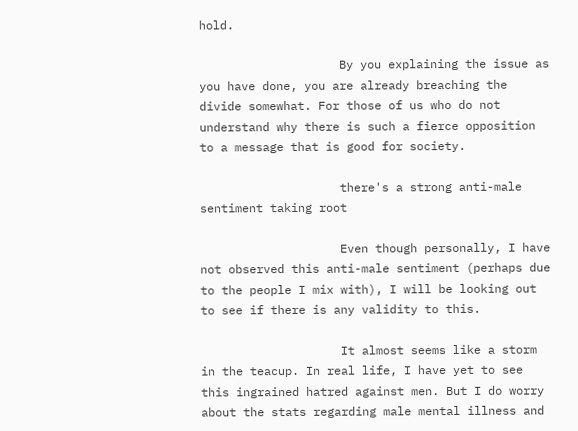hold.

                    By you explaining the issue as you have done, you are already breaching the divide somewhat. For those of us who do not understand why there is such a fierce opposition to a message that is good for society.

                    there's a strong anti-male sentiment taking root

                    Even though personally, I have not observed this anti-male sentiment (perhaps due to the people I mix with), I will be looking out to see if there is any validity to this.

                    It almost seems like a storm in the teacup. In real life, I have yet to see this ingrained hatred against men. But I do worry about the stats regarding male mental illness and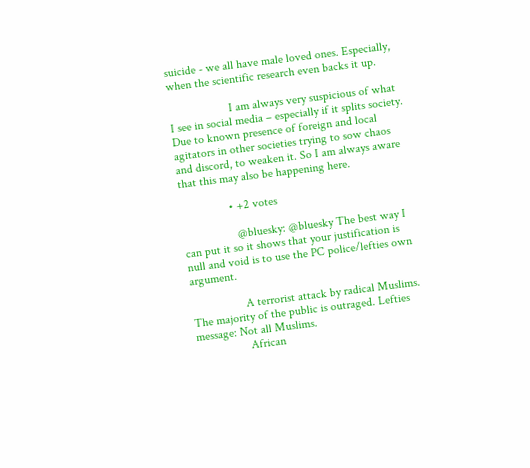suicide - we all have male loved ones. Especially, when the scientific research even backs it up.

                    I am always very suspicious of what I see in social media – especially if it splits society. Due to known presence of foreign and local agitators in other societies trying to sow chaos and discord, to weaken it. So I am always aware that this may also be happening here.

                • +2 votes

                  @bluesky: @bluesky The best way I can put it so it shows that your justification is null and void is to use the PC police/lefties own argument.

                  A terrorist attack by radical Muslims. The majority of the public is outraged. Lefties message: Not all Muslims.
                  African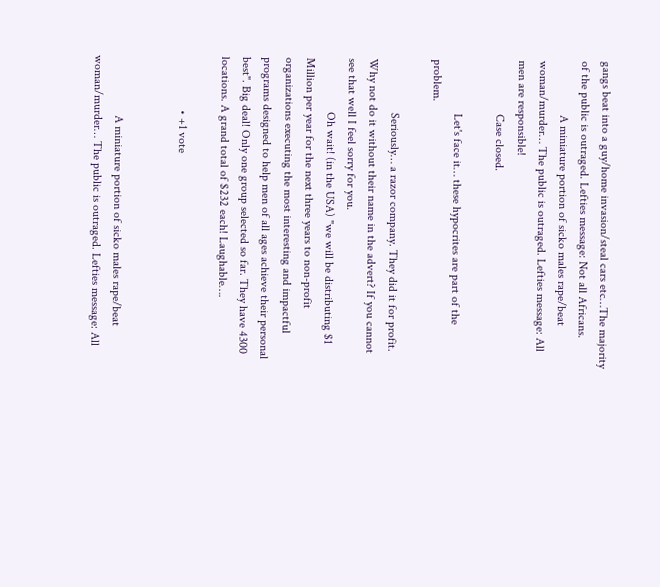gangs beat into a guy/home invasion/steal cars etc…The majority of the public is outraged. Lefties message: Not all Africans.
                  A miniature portion of sicko males rape/beat woman/murder… The public is outraged. Lefties message: All men are responsible!
                  Case closed.

                  Let's face it… these hypocrites are part of the problem.

                  Seriously… a razor company. They did it for profit. Why not do it without their name in the advert? If you cannot see that well I feel sorry for you.
                  Oh wait! (in the USA) "we will be distributing $1 Million per year for the next three years to non-profit organizations executing the most interesting and impactful programs designed to help men of all ages achieve their personal best". Big deal! Only one group selected so far. They have 4300 locations. A grand total of $232 each! Laughable….

                  • +1 vote


                    A miniature portion of sicko males rape/beat woman/murder… The public is outraged. Lefties message: All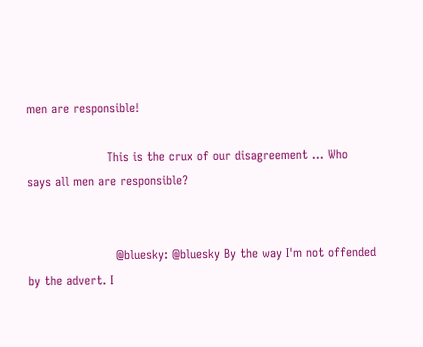men are responsible!

                    This is the crux of our disagreement … Who says all men are responsible?


                      @bluesky: @bluesky By the way I'm not offended by the advert. I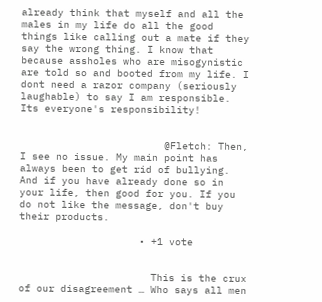already think that myself and all the males in my life do all the good things like calling out a mate if they say the wrong thing. I know that because assholes who are misogynistic are told so and booted from my life. I dont need a razor company (seriously laughable) to say I am responsible. Its everyone's responsibility!


                        @Fletch: Then, I see no issue. My main point has always been to get rid of bullying. And if you have already done so in your life, then good for you. If you do not like the message, don't buy their products.

                    • +1 vote


                      This is the crux of our disagreement … Who says all men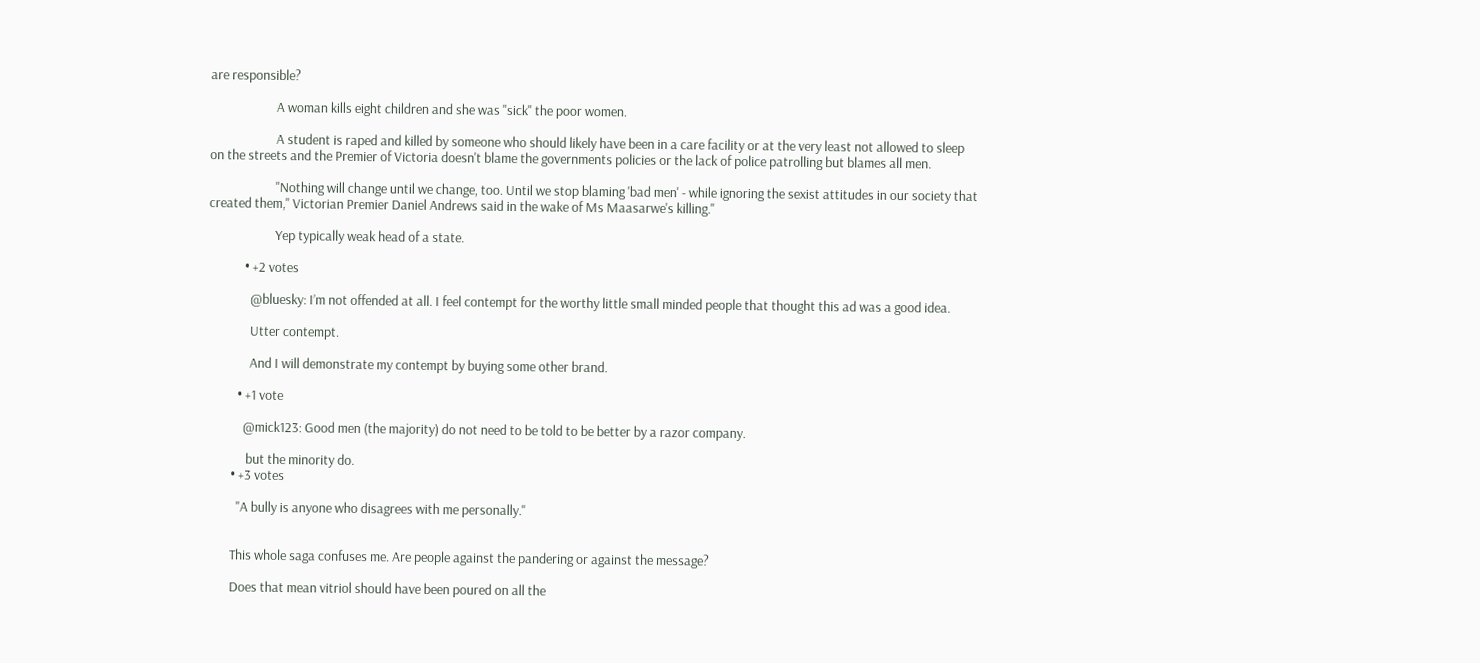are responsible?

                      A woman kills eight children and she was "sick" the poor women.

                      A student is raped and killed by someone who should likely have been in a care facility or at the very least not allowed to sleep on the streets and the Premier of Victoria doesn't blame the governments policies or the lack of police patrolling but blames all men.

                      "Nothing will change until we change, too. Until we stop blaming 'bad men' - while ignoring the sexist attitudes in our society that created them," Victorian Premier Daniel Andrews said in the wake of Ms Maasarwe's killing."

                      Yep typically weak head of a state.

            • +2 votes

              @bluesky: I’m not offended at all. I feel contempt for the worthy little small minded people that thought this ad was a good idea.

              Utter contempt.

              And I will demonstrate my contempt by buying some other brand.

          • +1 vote

            @mick123: Good men (the majority) do not need to be told to be better by a razor company.

             but the minority do.
        • +3 votes

          "A bully is anyone who disagrees with me personally."


        This whole saga confuses me. Are people against the pandering or against the message?

        Does that mean vitriol should have been poured on all the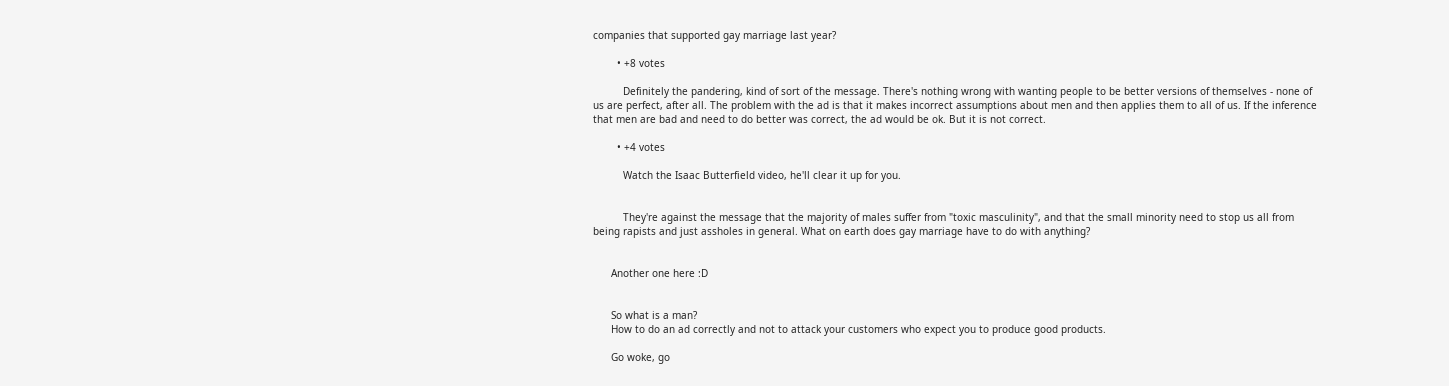companies that supported gay marriage last year?

        • +8 votes

          Definitely the pandering, kind of sort of the message. There's nothing wrong with wanting people to be better versions of themselves - none of us are perfect, after all. The problem with the ad is that it makes incorrect assumptions about men and then applies them to all of us. If the inference that men are bad and need to do better was correct, the ad would be ok. But it is not correct.

        • +4 votes

          Watch the Isaac Butterfield video, he'll clear it up for you.


          They're against the message that the majority of males suffer from "toxic masculinity", and that the small minority need to stop us all from being rapists and just assholes in general. What on earth does gay marriage have to do with anything?


      Another one here :D


      So what is a man?
      How to do an ad correctly and not to attack your customers who expect you to produce good products.

      Go woke, go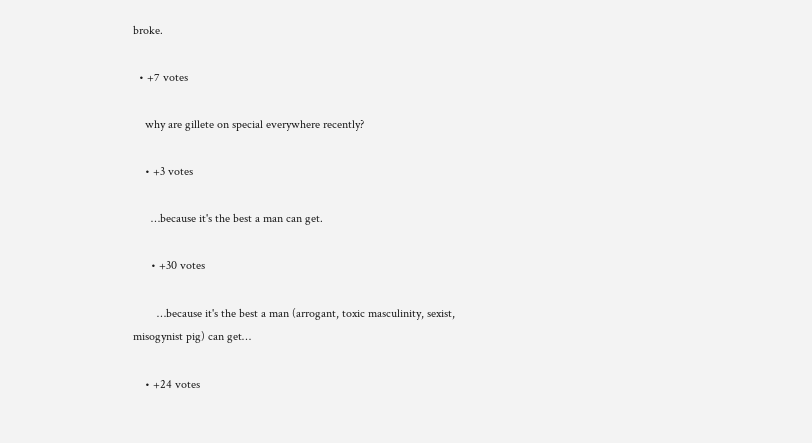broke.

  • +7 votes

    why are gillete on special everywhere recently?

    • +3 votes

      …because it's the best a man can get.

      • +30 votes

        …because it's the best a man (arrogant, toxic masculinity, sexist, misogynist pig) can get…

    • +24 votes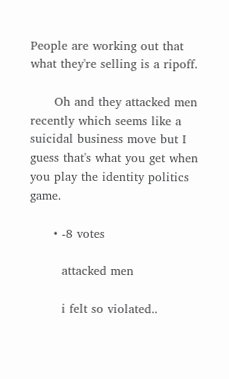People are working out that what they're selling is a ripoff.

      Oh and they attacked men recently which seems like a suicidal business move but I guess that's what you get when you play the identity politics game.

      • -8 votes

        attacked men

        i felt so violated..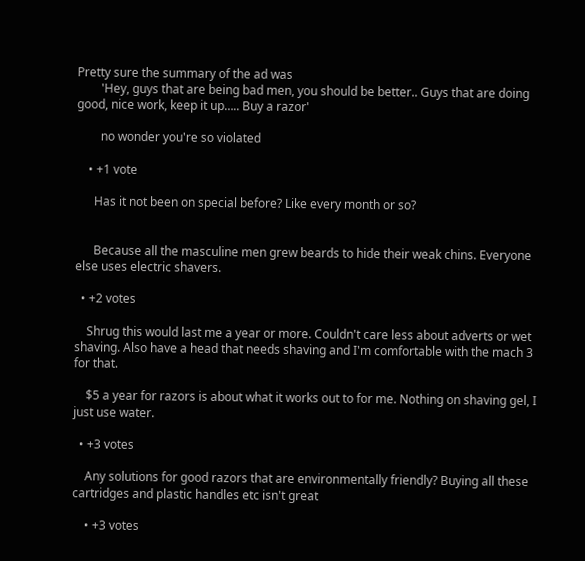Pretty sure the summary of the ad was
        'Hey, guys that are being bad men, you should be better.. Guys that are doing good, nice work, keep it up….. Buy a razor'

        no wonder you're so violated

    • +1 vote

      Has it not been on special before? Like every month or so?


      Because all the masculine men grew beards to hide their weak chins. Everyone else uses electric shavers.

  • +2 votes

    Shrug this would last me a year or more. Couldn't care less about adverts or wet shaving. Also have a head that needs shaving and I'm comfortable with the mach 3 for that.

    $5 a year for razors is about what it works out to for me. Nothing on shaving gel, I just use water.

  • +3 votes

    Any solutions for good razors that are environmentally friendly? Buying all these cartridges and plastic handles etc isn't great

    • +3 votes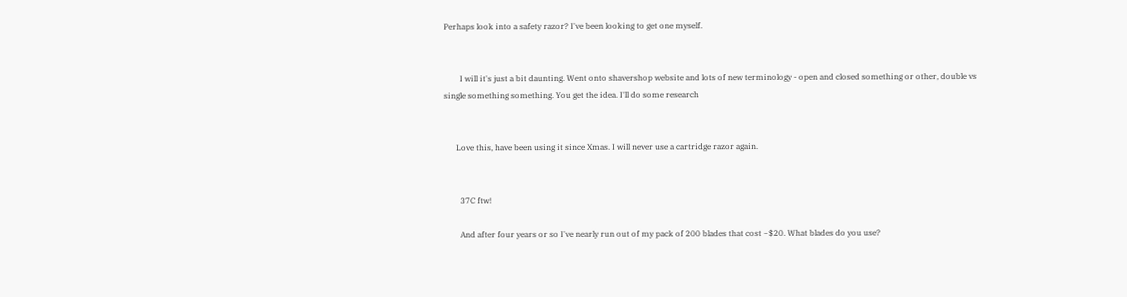Perhaps look into a safety razor? I've been looking to get one myself.


        I will it's just a bit daunting. Went onto shavershop website and lots of new terminology - open and closed something or other, double vs single something something. You get the idea. I'll do some research


      Love this, have been using it since Xmas. I will never use a cartridge razor again.


        37C ftw!

        And after four years or so I've nearly run out of my pack of 200 blades that cost ~$20. What blades do you use?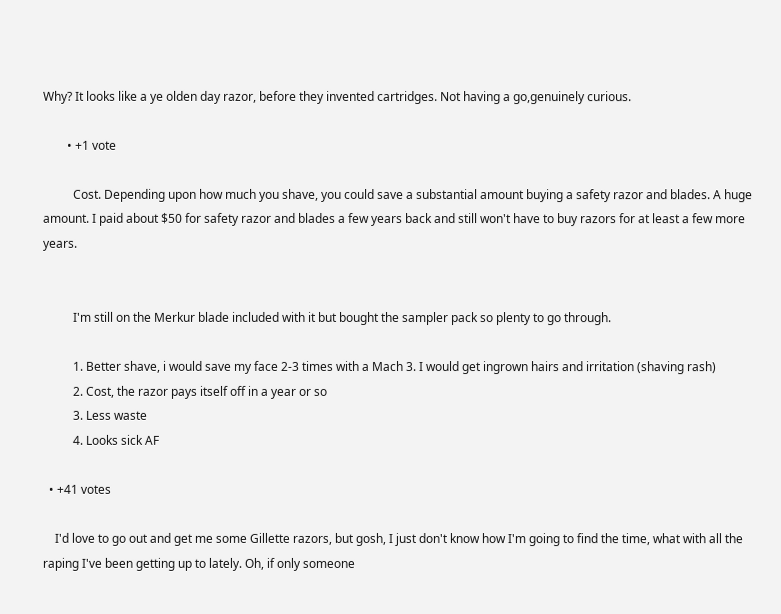Why? It looks like a ye olden day razor, before they invented cartridges. Not having a go,genuinely curious.

        • +1 vote

          Cost. Depending upon how much you shave, you could save a substantial amount buying a safety razor and blades. A huge amount. I paid about $50 for safety razor and blades a few years back and still won't have to buy razors for at least a few more years.


          I'm still on the Merkur blade included with it but bought the sampler pack so plenty to go through.

          1. Better shave, i would save my face 2-3 times with a Mach 3. I would get ingrown hairs and irritation (shaving rash)
          2. Cost, the razor pays itself off in a year or so
          3. Less waste
          4. Looks sick AF

  • +41 votes

    I'd love to go out and get me some Gillette razors, but gosh, I just don't know how I'm going to find the time, what with all the raping I've been getting up to lately. Oh, if only someone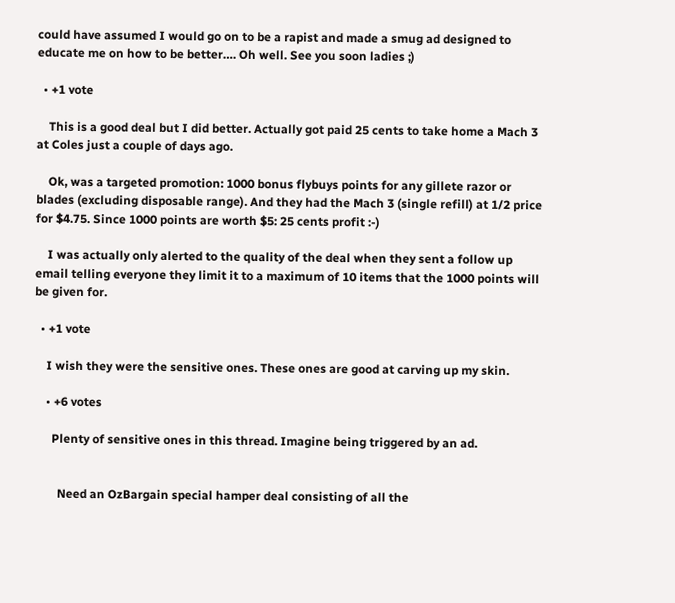could have assumed I would go on to be a rapist and made a smug ad designed to educate me on how to be better…. Oh well. See you soon ladies ;)

  • +1 vote

    This is a good deal but I did better. Actually got paid 25 cents to take home a Mach 3 at Coles just a couple of days ago.

    Ok, was a targeted promotion: 1000 bonus flybuys points for any gillete razor or blades (excluding disposable range). And they had the Mach 3 (single refill) at 1/2 price for $4.75. Since 1000 points are worth $5: 25 cents profit :-)

    I was actually only alerted to the quality of the deal when they sent a follow up email telling everyone they limit it to a maximum of 10 items that the 1000 points will be given for.

  • +1 vote

    I wish they were the sensitive ones. These ones are good at carving up my skin.

    • +6 votes

      Plenty of sensitive ones in this thread. Imagine being triggered by an ad.


        Need an OzBargain special hamper deal consisting of all the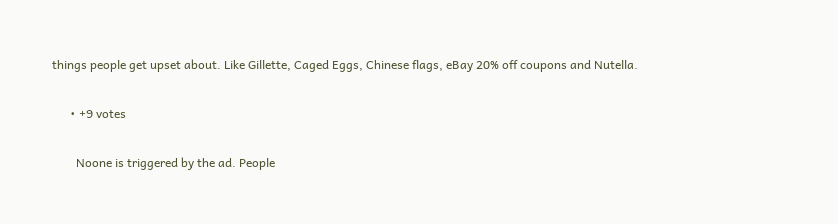things people get upset about. Like Gillette, Caged Eggs, Chinese flags, eBay 20% off coupons and Nutella.

      • +9 votes

        Noone is triggered by the ad. People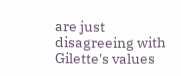are just disagreeing with Gilette's values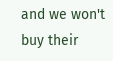and we won't buy their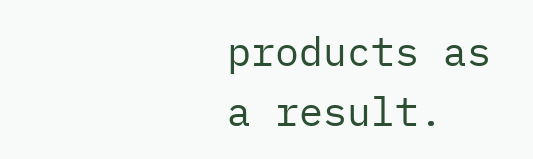products as a result.